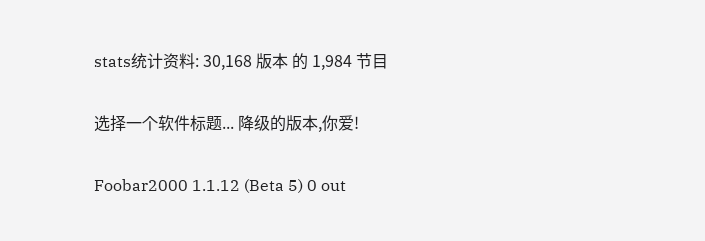stats统计资料: 30,168 版本 的 1,984 节目

选择一个软件标题... 降级的版本,你爱!

Foobar2000 1.1.12 (Beta 5) 0 out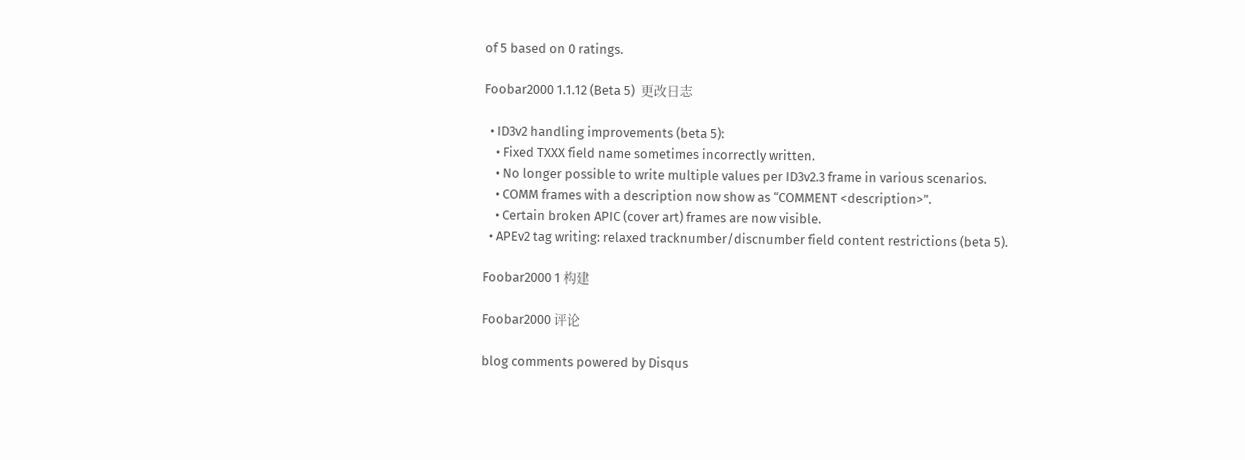of 5 based on 0 ratings.

Foobar2000 1.1.12 (Beta 5)  更改日志

  • ID3v2 handling improvements (beta 5):
    • Fixed TXXX field name sometimes incorrectly written.
    • No longer possible to write multiple values per ID3v2.3 frame in various scenarios.
    • COMM frames with a description now show as “COMMENT <description>”.
    • Certain broken APIC (cover art) frames are now visible.
  • APEv2 tag writing: relaxed tracknumber/discnumber field content restrictions (beta 5).

Foobar2000 1 构建

Foobar2000 评论

blog comments powered by Disqus